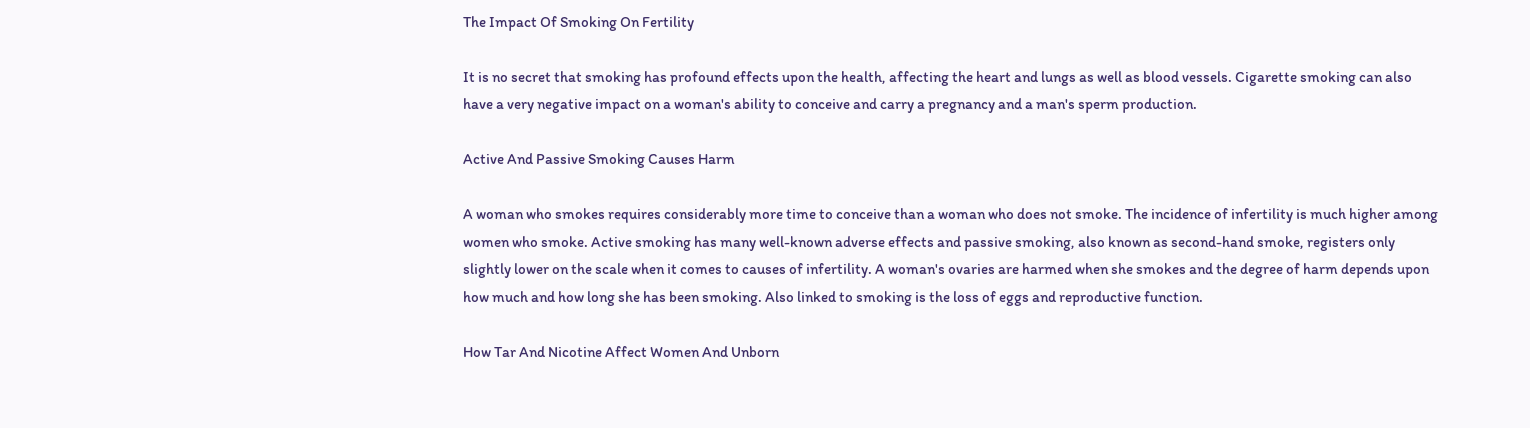The Impact Of Smoking On Fertility

It is no secret that smoking has profound effects upon the health, affecting the heart and lungs as well as blood vessels. Cigarette smoking can also have a very negative impact on a woman's ability to conceive and carry a pregnancy and a man's sperm production.

Active And Passive Smoking Causes Harm

A woman who smokes requires considerably more time to conceive than a woman who does not smoke. The incidence of infertility is much higher among women who smoke. Active smoking has many well-known adverse effects and passive smoking, also known as second-hand smoke, registers only slightly lower on the scale when it comes to causes of infertility. A woman's ovaries are harmed when she smokes and the degree of harm depends upon how much and how long she has been smoking. Also linked to smoking is the loss of eggs and reproductive function.

How Tar And Nicotine Affect Women And Unborn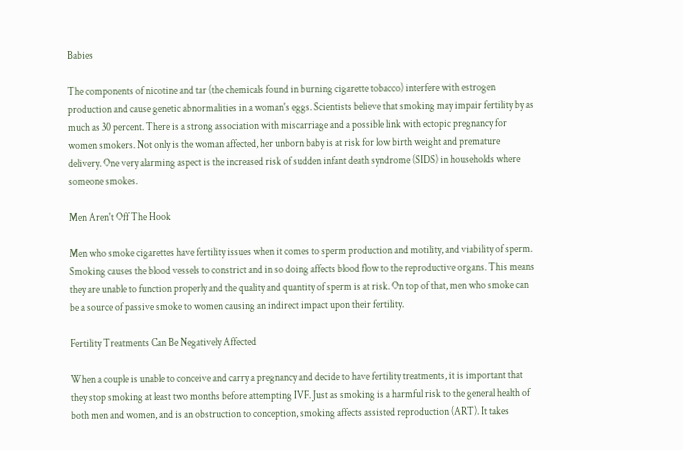Babies

The components of nicotine and tar (the chemicals found in burning cigarette tobacco) interfere with estrogen production and cause genetic abnormalities in a woman's eggs. Scientists believe that smoking may impair fertility by as much as 30 percent. There is a strong association with miscarriage and a possible link with ectopic pregnancy for women smokers. Not only is the woman affected, her unborn baby is at risk for low birth weight and premature delivery. One very alarming aspect is the increased risk of sudden infant death syndrome (SIDS) in households where someone smokes.

Men Aren't Off The Hook

Men who smoke cigarettes have fertility issues when it comes to sperm production and motility, and viability of sperm. Smoking causes the blood vessels to constrict and in so doing affects blood flow to the reproductive organs. This means they are unable to function properly and the quality and quantity of sperm is at risk. On top of that, men who smoke can be a source of passive smoke to women causing an indirect impact upon their fertility.

Fertility Treatments Can Be Negatively Affected

When a couple is unable to conceive and carry a pregnancy and decide to have fertility treatments, it is important that they stop smoking at least two months before attempting IVF. Just as smoking is a harmful risk to the general health of both men and women, and is an obstruction to conception, smoking affects assisted reproduction (ART). It takes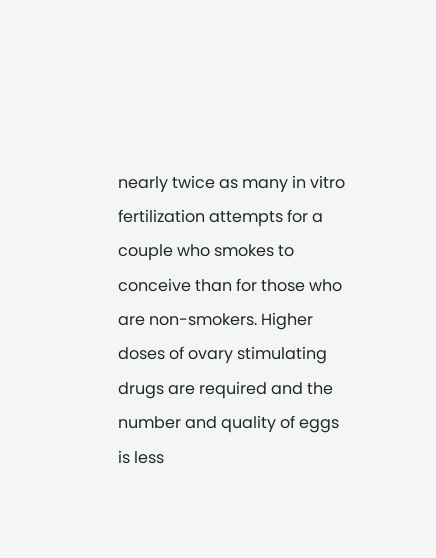nearly twice as many in vitro fertilization attempts for a couple who smokes to conceive than for those who are non-smokers. Higher doses of ovary stimulating drugs are required and the number and quality of eggs is less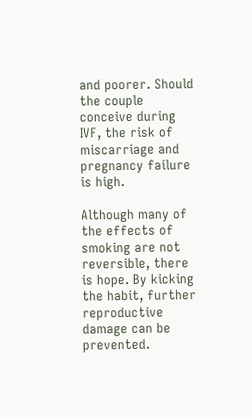and poorer. Should the couple conceive during IVF, the risk of miscarriage and pregnancy failure is high.

Although many of the effects of smoking are not reversible, there is hope. By kicking the habit, further reproductive damage can be prevented.